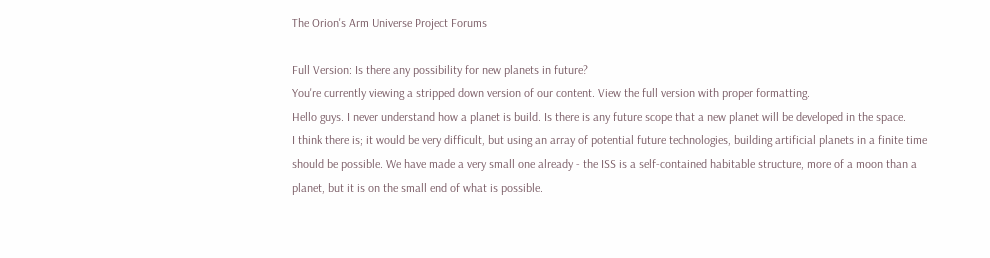The Orion's Arm Universe Project Forums

Full Version: Is there any possibility for new planets in future?
You're currently viewing a stripped down version of our content. View the full version with proper formatting.
Hello guys. I never understand how a planet is build. Is there is any future scope that a new planet will be developed in the space.
I think there is; it would be very difficult, but using an array of potential future technologies, building artificial planets in a finite time should be possible. We have made a very small one already - the ISS is a self-contained habitable structure, more of a moon than a planet, but it is on the small end of what is possible.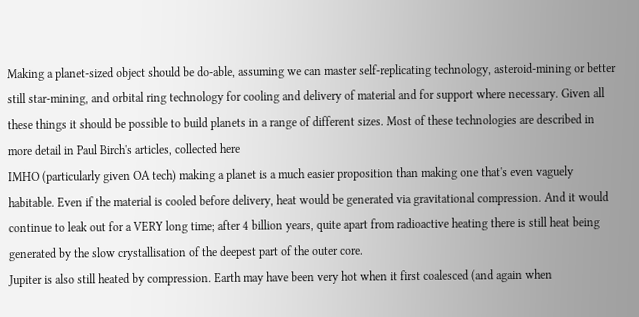Making a planet-sized object should be do-able, assuming we can master self-replicating technology, asteroid-mining or better still star-mining, and orbital ring technology for cooling and delivery of material and for support where necessary. Given all these things it should be possible to build planets in a range of different sizes. Most of these technologies are described in more detail in Paul Birch's articles, collected here
IMHO (particularly given OA tech) making a planet is a much easier proposition than making one that's even vaguely habitable. Even if the material is cooled before delivery, heat would be generated via gravitational compression. And it would continue to leak out for a VERY long time; after 4 billion years, quite apart from radioactive heating there is still heat being generated by the slow crystallisation of the deepest part of the outer core.
Jupiter is also still heated by compression. Earth may have been very hot when it first coalesced (and again when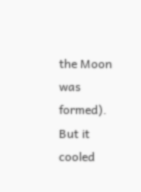the Moon was formed). But it cooled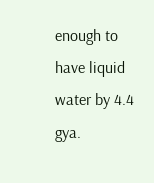enough to have liquid water by 4.4 gya.